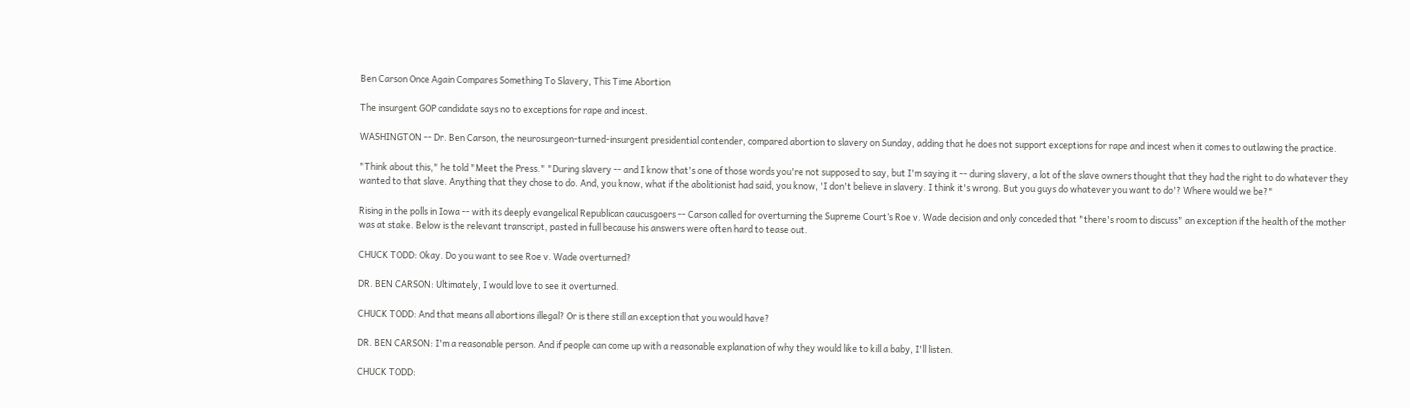Ben Carson Once Again Compares Something To Slavery, This Time Abortion

The insurgent GOP candidate says no to exceptions for rape and incest.

WASHINGTON -- Dr. Ben Carson, the neurosurgeon-turned-insurgent presidential contender, compared abortion to slavery on Sunday, adding that he does not support exceptions for rape and incest when it comes to outlawing the practice.

"Think about this," he told "Meet the Press." "During slavery -- and I know that's one of those words you're not supposed to say, but I'm saying it -- during slavery, a lot of the slave owners thought that they had the right to do whatever they wanted to that slave. Anything that they chose to do. And, you know, what if the abolitionist had said, you know, 'I don't believe in slavery. I think it's wrong. But you guys do whatever you want to do'? Where would we be?"

Rising in the polls in Iowa -- with its deeply evangelical Republican caucusgoers -- Carson called for overturning the Supreme Court’s Roe v. Wade decision and only conceded that "there's room to discuss" an exception if the health of the mother was at stake. Below is the relevant transcript, pasted in full because his answers were often hard to tease out.

CHUCK TODD: Okay. Do you want to see Roe v. Wade overturned?

DR. BEN CARSON: Ultimately, I would love to see it overturned.

CHUCK TODD: And that means all abortions illegal? Or is there still an exception that you would have?

DR. BEN CARSON: I'm a reasonable person. And if people can come up with a reasonable explanation of why they would like to kill a baby, I'll listen.

CHUCK TODD: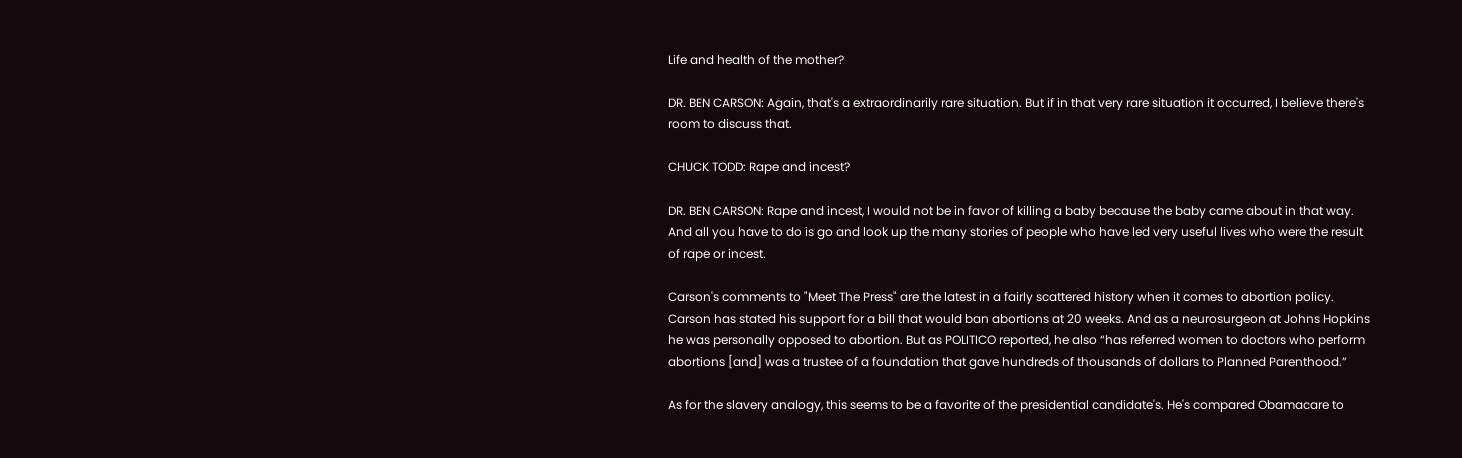Life and health of the mother?

DR. BEN CARSON: Again, that's a extraordinarily rare situation. But if in that very rare situation it occurred, I believe there's room to discuss that.

CHUCK TODD: Rape and incest?

DR. BEN CARSON: Rape and incest, I would not be in favor of killing a baby because the baby came about in that way. And all you have to do is go and look up the many stories of people who have led very useful lives who were the result of rape or incest.

Carson's comments to "Meet The Press" are the latest in a fairly scattered history when it comes to abortion policy. Carson has stated his support for a bill that would ban abortions at 20 weeks. And as a neurosurgeon at Johns Hopkins he was personally opposed to abortion. But as POLITICO reported, he also “has referred women to doctors who perform abortions [and] was a trustee of a foundation that gave hundreds of thousands of dollars to Planned Parenthood.”

As for the slavery analogy, this seems to be a favorite of the presidential candidate's. He's compared Obamacare to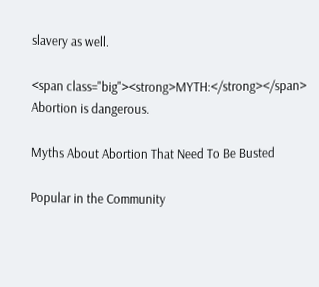slavery as well.

<span class="big"><strong>MYTH:</strong></span> Abortion is dangerous.

Myths About Abortion That Need To Be Busted

Popular in the Community